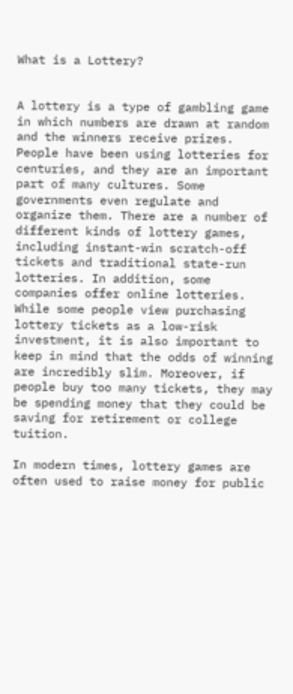What is a Lottery?


A lottery is a type of gambling game in which numbers are drawn at random and the winners receive prizes. People have been using lotteries for centuries, and they are an important part of many cultures. Some governments even regulate and organize them. There are a number of different kinds of lottery games, including instant-win scratch-off tickets and traditional state-run lotteries. In addition, some companies offer online lotteries. While some people view purchasing lottery tickets as a low-risk investment, it is also important to keep in mind that the odds of winning are incredibly slim. Moreover, if people buy too many tickets, they may be spending money that they could be saving for retirement or college tuition.

In modern times, lottery games are often used to raise money for public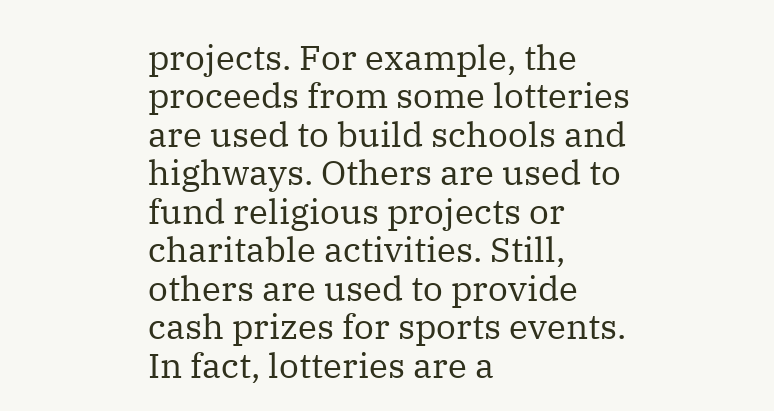projects. For example, the proceeds from some lotteries are used to build schools and highways. Others are used to fund religious projects or charitable activities. Still, others are used to provide cash prizes for sports events. In fact, lotteries are a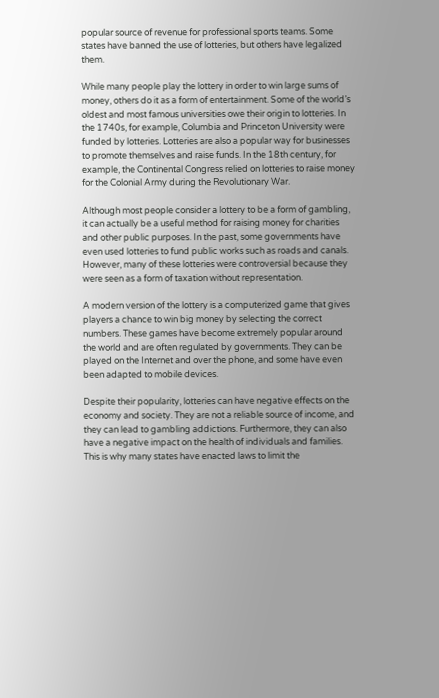popular source of revenue for professional sports teams. Some states have banned the use of lotteries, but others have legalized them.

While many people play the lottery in order to win large sums of money, others do it as a form of entertainment. Some of the world’s oldest and most famous universities owe their origin to lotteries. In the 1740s, for example, Columbia and Princeton University were funded by lotteries. Lotteries are also a popular way for businesses to promote themselves and raise funds. In the 18th century, for example, the Continental Congress relied on lotteries to raise money for the Colonial Army during the Revolutionary War.

Although most people consider a lottery to be a form of gambling, it can actually be a useful method for raising money for charities and other public purposes. In the past, some governments have even used lotteries to fund public works such as roads and canals. However, many of these lotteries were controversial because they were seen as a form of taxation without representation.

A modern version of the lottery is a computerized game that gives players a chance to win big money by selecting the correct numbers. These games have become extremely popular around the world and are often regulated by governments. They can be played on the Internet and over the phone, and some have even been adapted to mobile devices.

Despite their popularity, lotteries can have negative effects on the economy and society. They are not a reliable source of income, and they can lead to gambling addictions. Furthermore, they can also have a negative impact on the health of individuals and families. This is why many states have enacted laws to limit the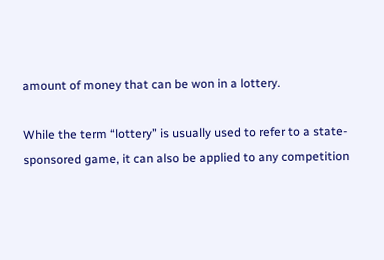amount of money that can be won in a lottery.

While the term “lottery” is usually used to refer to a state-sponsored game, it can also be applied to any competition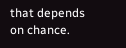that depends on chance.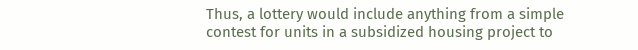Thus, a lottery would include anything from a simple contest for units in a subsidized housing project to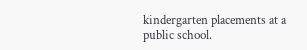kindergarten placements at a public school.